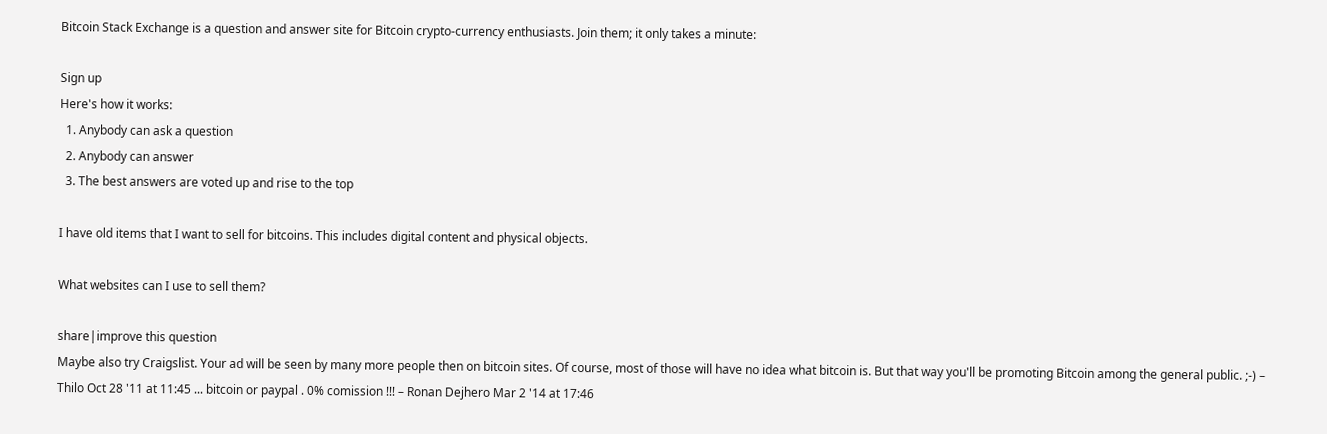Bitcoin Stack Exchange is a question and answer site for Bitcoin crypto-currency enthusiasts. Join them; it only takes a minute:

Sign up
Here's how it works:
  1. Anybody can ask a question
  2. Anybody can answer
  3. The best answers are voted up and rise to the top

I have old items that I want to sell for bitcoins. This includes digital content and physical objects.

What websites can I use to sell them?

share|improve this question
Maybe also try Craigslist. Your ad will be seen by many more people then on bitcoin sites. Of course, most of those will have no idea what bitcoin is. But that way you'll be promoting Bitcoin among the general public. ;-) – Thilo Oct 28 '11 at 11:45 ... bitcoin or paypal . 0% comission !!! – Ronan Dejhero Mar 2 '14 at 17:46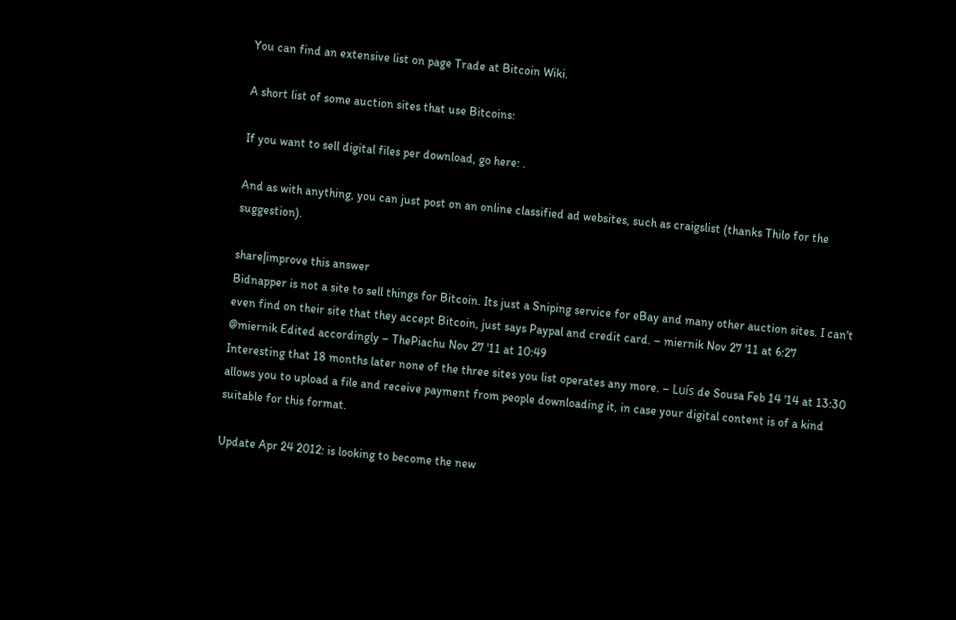You can find an extensive list on page Trade at Bitcoin Wiki.

A short list of some auction sites that use Bitcoins:

If you want to sell digital files per download, go here: .

And as with anything, you can just post on an online classified ad websites, such as craigslist (thanks Thilo for the suggestion).

share|improve this answer
Bidnapper is not a site to sell things for Bitcoin. Its just a Sniping service for eBay and many other auction sites. I can't even find on their site that they accept Bitcoin, just says Paypal and credit card. – miernik Nov 27 '11 at 6:27
@miernik Edited accordingly – ThePiachu Nov 27 '11 at 10:49
Interesting that 18 months later none of the three sites you list operates any more. – Luís de Sousa Feb 14 '14 at 13:30 allows you to upload a file and receive payment from people downloading it, in case your digital content is of a kind suitable for this format.

Update Apr 24 2012: is looking to become the new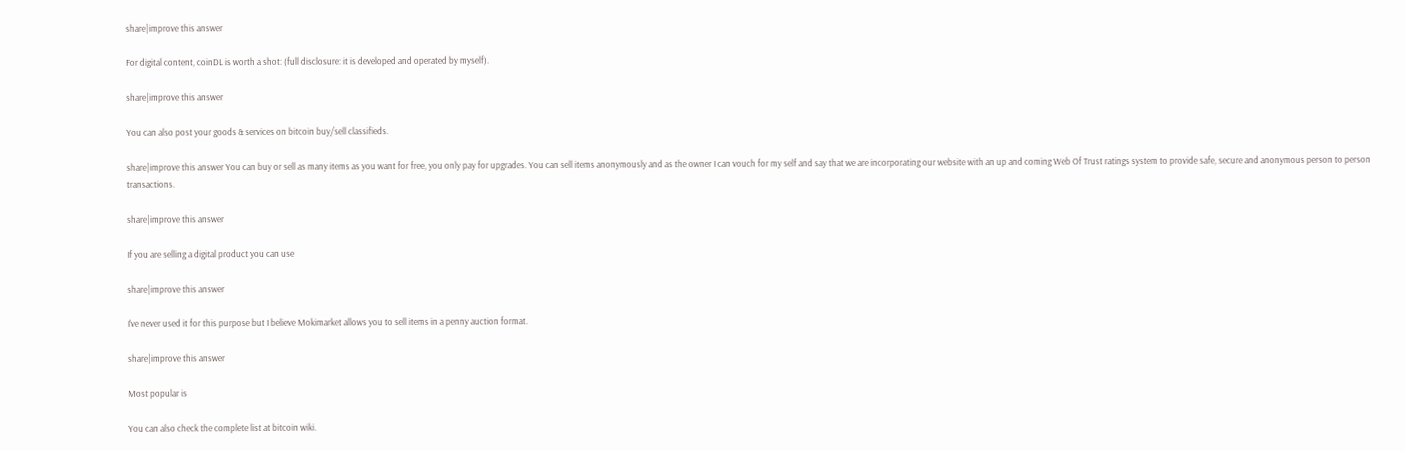share|improve this answer

For digital content, coinDL is worth a shot: (full disclosure: it is developed and operated by myself).

share|improve this answer

You can also post your goods & services on bitcoin buy/sell classifieds.

share|improve this answer You can buy or sell as many items as you want for free, you only pay for upgrades. You can sell items anonymously and as the owner I can vouch for my self and say that we are incorporating our website with an up and coming Web Of Trust ratings system to provide safe, secure and anonymous person to person transactions.

share|improve this answer

If you are selling a digital product you can use

share|improve this answer

I've never used it for this purpose but I believe Mokimarket allows you to sell items in a penny auction format.

share|improve this answer

Most popular is

You can also check the complete list at bitcoin wiki.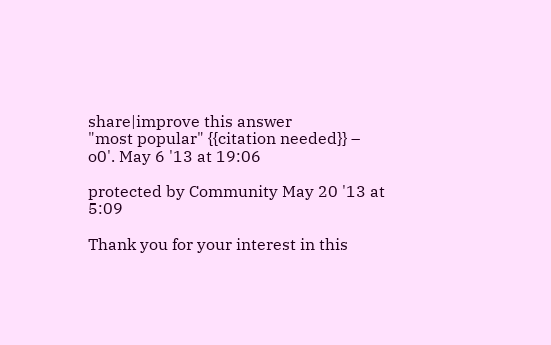share|improve this answer
"most popular" {{citation needed}} – o0'. May 6 '13 at 19:06

protected by Community May 20 '13 at 5:09

Thank you for your interest in this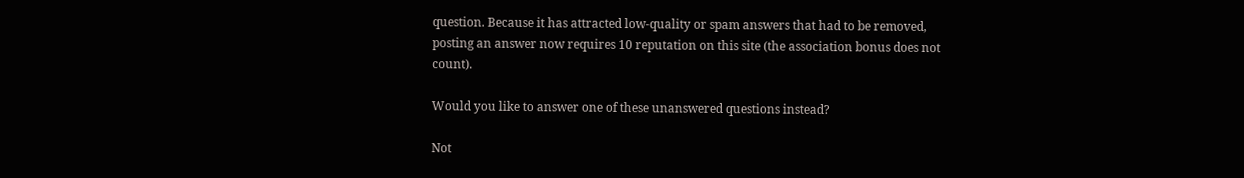question. Because it has attracted low-quality or spam answers that had to be removed, posting an answer now requires 10 reputation on this site (the association bonus does not count).

Would you like to answer one of these unanswered questions instead?

Not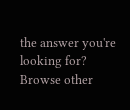the answer you're looking for? Browse other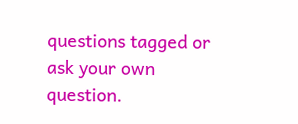questions tagged or ask your own question.